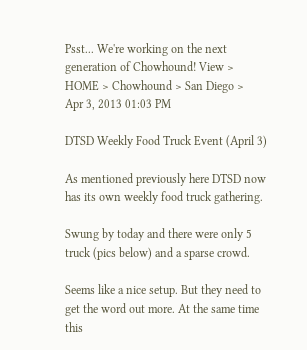Psst... We're working on the next generation of Chowhound! View >
HOME > Chowhound > San Diego >
Apr 3, 2013 01:03 PM

DTSD Weekly Food Truck Event (April 3)

As mentioned previously here DTSD now has its own weekly food truck gathering.

Swung by today and there were only 5 truck (pics below) and a sparse crowd.

Seems like a nice setup. But they need to get the word out more. At the same time this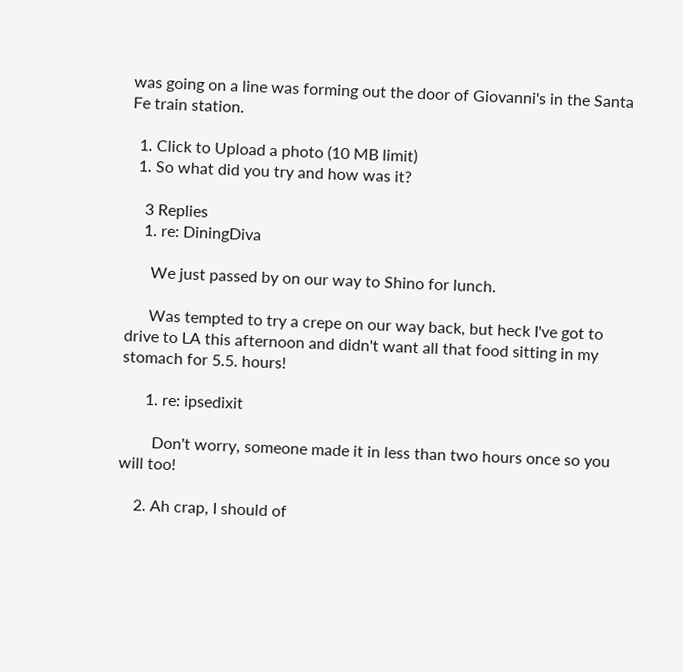was going on a line was forming out the door of Giovanni's in the Santa Fe train station.

  1. Click to Upload a photo (10 MB limit)
  1. So what did you try and how was it?

    3 Replies
    1. re: DiningDiva

      We just passed by on our way to Shino for lunch.

      Was tempted to try a crepe on our way back, but heck I've got to drive to LA this afternoon and didn't want all that food sitting in my stomach for 5.5. hours!

      1. re: ipsedixit

        Don't worry, someone made it in less than two hours once so you will too!

    2. Ah crap, I should of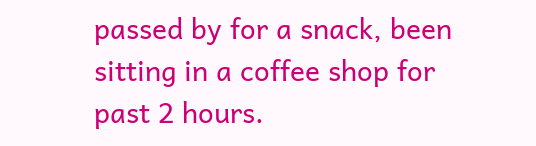passed by for a snack, been sitting in a coffee shop for past 2 hours.